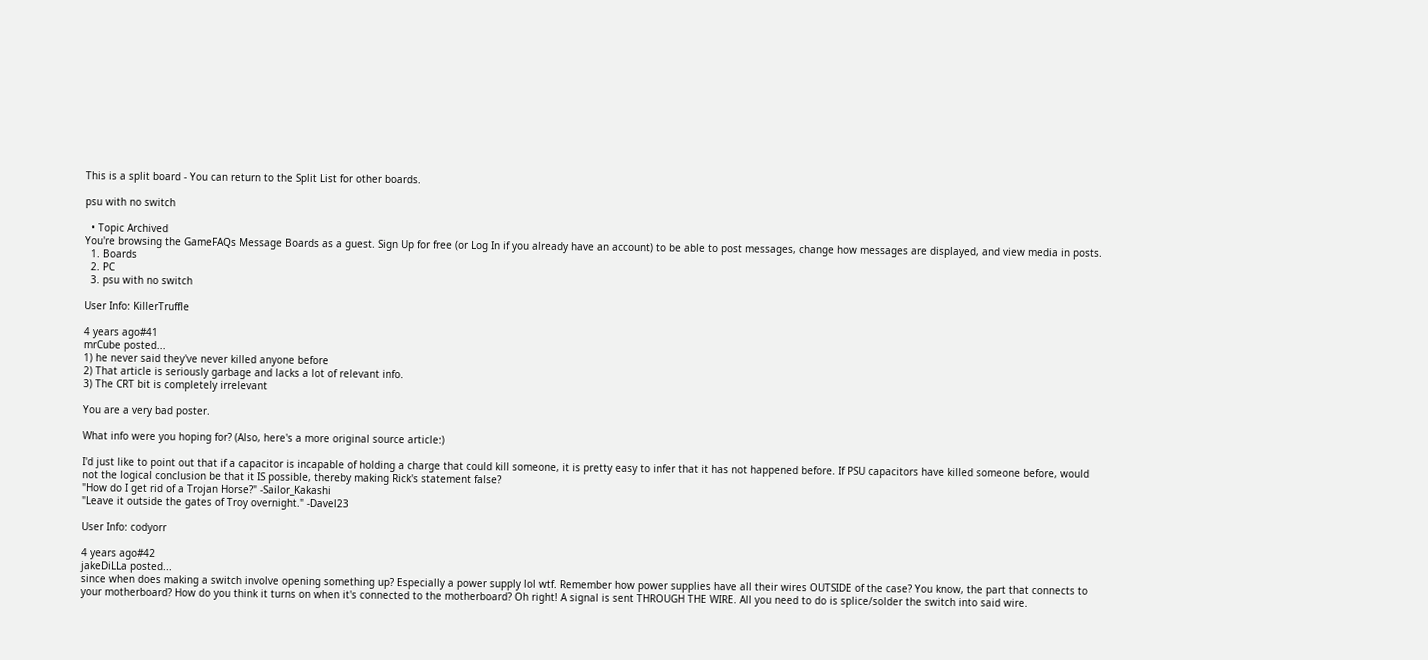This is a split board - You can return to the Split List for other boards.

psu with no switch

  • Topic Archived
You're browsing the GameFAQs Message Boards as a guest. Sign Up for free (or Log In if you already have an account) to be able to post messages, change how messages are displayed, and view media in posts.
  1. Boards
  2. PC
  3. psu with no switch

User Info: KillerTruffle

4 years ago#41
mrCube posted...
1) he never said they've never killed anyone before
2) That article is seriously garbage and lacks a lot of relevant info.
3) The CRT bit is completely irrelevant

You are a very bad poster.

What info were you hoping for? (Also, here's a more original source article:)

I'd just like to point out that if a capacitor is incapable of holding a charge that could kill someone, it is pretty easy to infer that it has not happened before. If PSU capacitors have killed someone before, would not the logical conclusion be that it IS possible, thereby making Rick's statement false?
"How do I get rid of a Trojan Horse?" -Sailor_Kakashi
"Leave it outside the gates of Troy overnight." -Davel23

User Info: codyorr

4 years ago#42
jakeDiLLa posted...
since when does making a switch involve opening something up? Especially a power supply lol wtf. Remember how power supplies have all their wires OUTSIDE of the case? You know, the part that connects to your motherboard? How do you think it turns on when it's connected to the motherboard? Oh right! A signal is sent THROUGH THE WIRE. All you need to do is splice/solder the switch into said wire.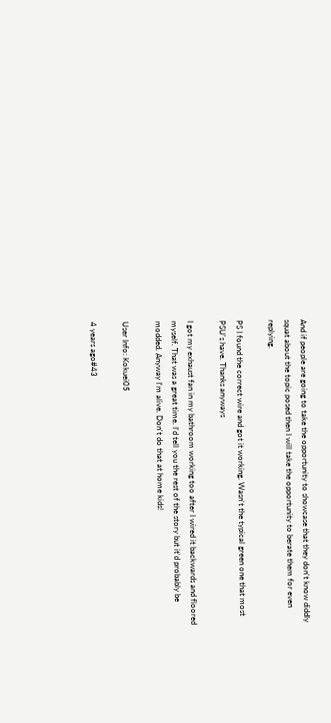And if people are going to take the opportunity to showcase that they don't know diddly squat about the topic posed then I will take the opportunity to berate them for even replying.

PS I found the correct wire and got it working. Wasn't the typical green one that most PSU's have. Thanks anyways

I got my exhaust fan in my bathroom working too after I wired it backwards and floored myself. That was a great time. I'd tell you the rest of the story but it'd probably be modded. Anyway I'm alive. Don't do that at home kids!

User Info: Kokuei05

4 years ago#43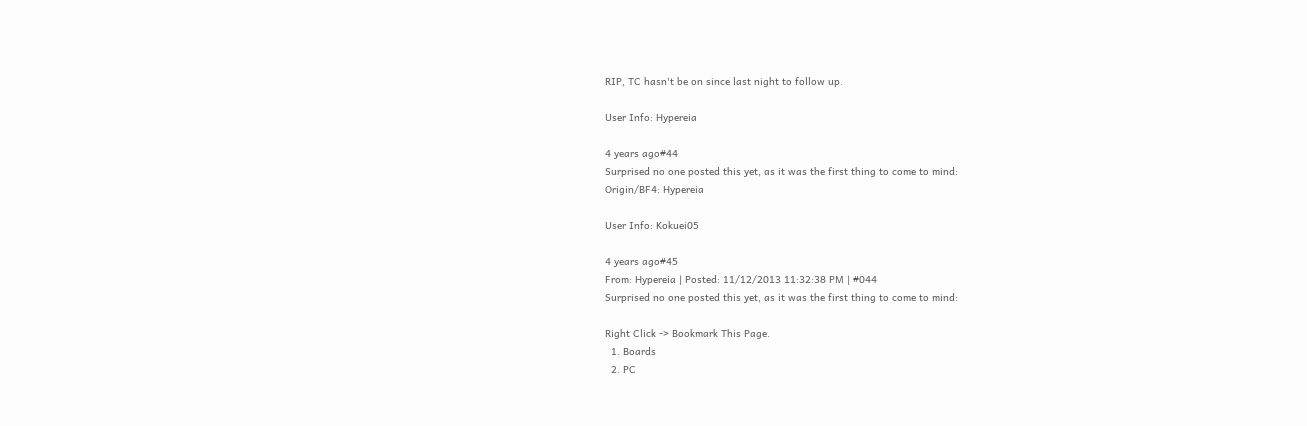RIP, TC hasn't be on since last night to follow up.

User Info: Hypereia

4 years ago#44
Surprised no one posted this yet, as it was the first thing to come to mind:
Origin/BF4: Hypereia

User Info: Kokuei05

4 years ago#45
From: Hypereia | Posted: 11/12/2013 11:32:38 PM | #044
Surprised no one posted this yet, as it was the first thing to come to mind:

Right Click -> Bookmark This Page.
  1. Boards
  2. PC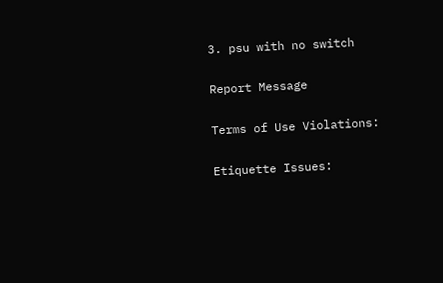3. psu with no switch

Report Message

Terms of Use Violations:

Etiquette Issues: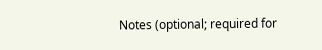Notes (optional; required for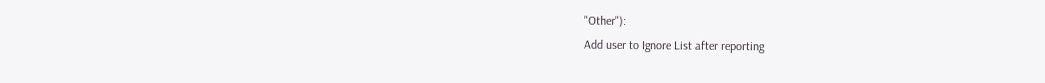"Other"):
Add user to Ignore List after reporting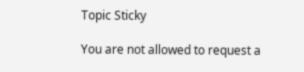Topic Sticky

You are not allowed to request a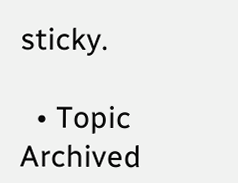sticky.

  • Topic Archived